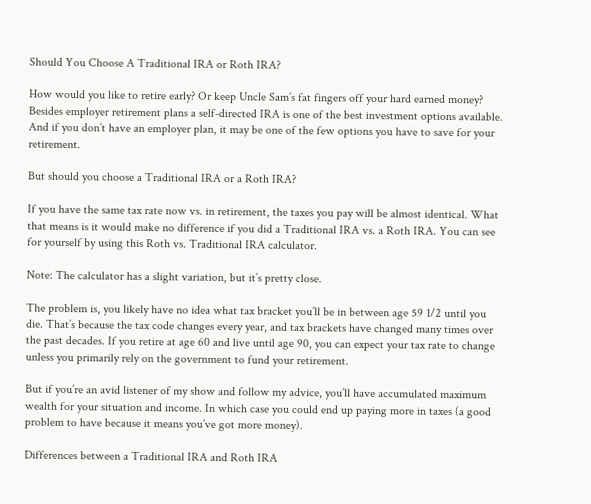Should You Choose A Traditional IRA or Roth IRA?

How would you like to retire early? Or keep Uncle Sam’s fat fingers off your hard earned money? Besides employer retirement plans a self-directed IRA is one of the best investment options available. And if you don’t have an employer plan, it may be one of the few options you have to save for your retirement.

But should you choose a Traditional IRA or a Roth IRA?

If you have the same tax rate now vs. in retirement, the taxes you pay will be almost identical. What that means is it would make no difference if you did a Traditional IRA vs. a Roth IRA. You can see for yourself by using this Roth vs. Traditional IRA calculator.

Note: The calculator has a slight variation, but it’s pretty close.

The problem is, you likely have no idea what tax bracket you’ll be in between age 59 1/2 until you die. That’s because the tax code changes every year, and tax brackets have changed many times over the past decades. If you retire at age 60 and live until age 90, you can expect your tax rate to change unless you primarily rely on the government to fund your retirement.

But if you’re an avid listener of my show and follow my advice, you’ll have accumulated maximum wealth for your situation and income. In which case you could end up paying more in taxes (a good problem to have because it means you’ve got more money).

Differences between a Traditional IRA and Roth IRA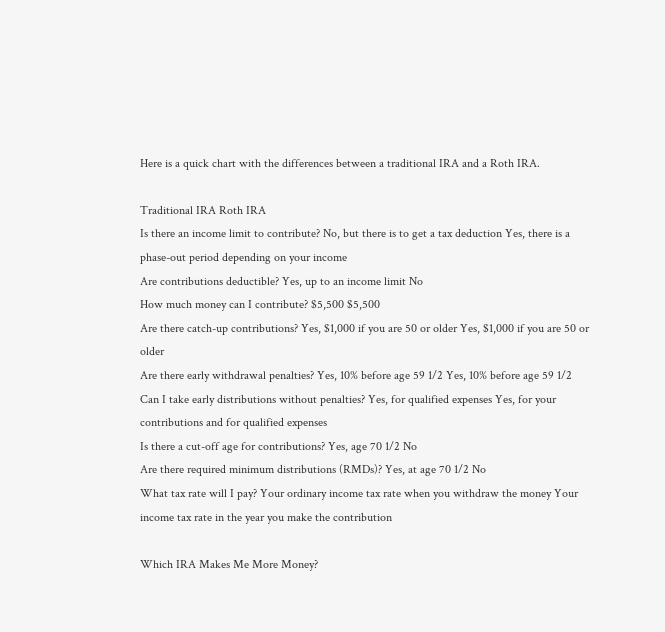Here is a quick chart with the differences between a traditional IRA and a Roth IRA.

Traditional IRA Roth IRA
Is there an income limit to contribute? No, but there is to get a tax deduction Yes, there is a phase-out period depending on your income
Are contributions deductible? Yes, up to an income limit No
How much money can I contribute? $5,500 $5,500
Are there catch-up contributions? Yes, $1,000 if you are 50 or older Yes, $1,000 if you are 50 or older
Are there early withdrawal penalties? Yes, 10% before age 59 1/2 Yes, 10% before age 59 1/2
Can I take early distributions without penalties? Yes, for qualified expenses Yes, for your contributions and for qualified expenses
Is there a cut-off age for contributions? Yes, age 70 1/2 No
Are there required minimum distributions (RMDs)? Yes, at age 70 1/2 No
What tax rate will I pay? Your ordinary income tax rate when you withdraw the money Your income tax rate in the year you make the contribution

Which IRA Makes Me More Money?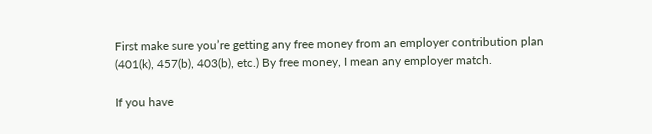First make sure you’re getting any free money from an employer contribution plan (401(k), 457(b), 403(b), etc.) By free money, I mean any employer match.

If you have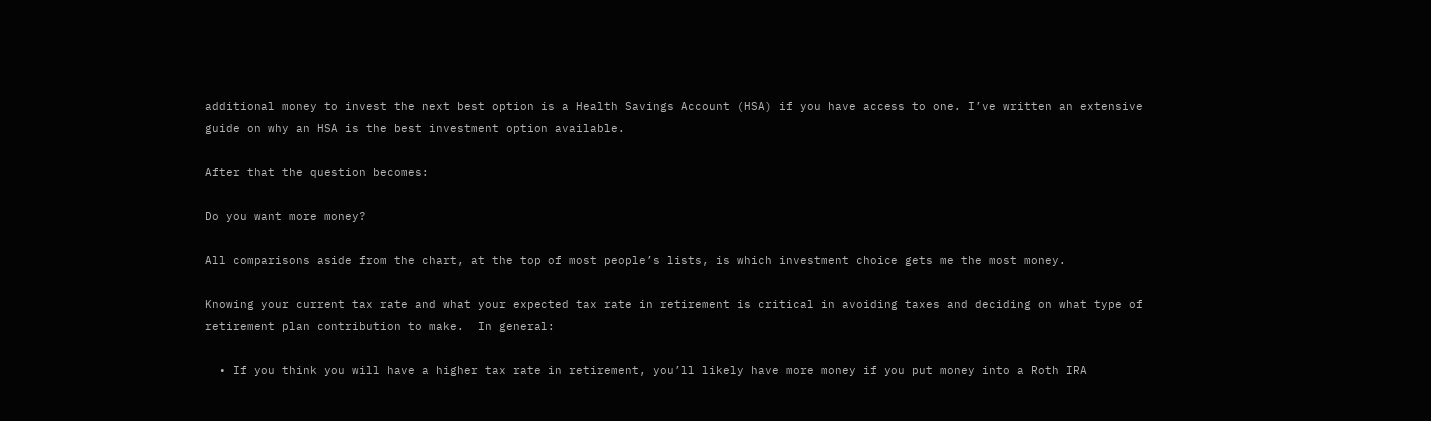additional money to invest the next best option is a Health Savings Account (HSA) if you have access to one. I’ve written an extensive guide on why an HSA is the best investment option available.

After that the question becomes:

Do you want more money?

All comparisons aside from the chart, at the top of most people’s lists, is which investment choice gets me the most money.

Knowing your current tax rate and what your expected tax rate in retirement is critical in avoiding taxes and deciding on what type of retirement plan contribution to make.  In general:

  • If you think you will have a higher tax rate in retirement, you’ll likely have more money if you put money into a Roth IRA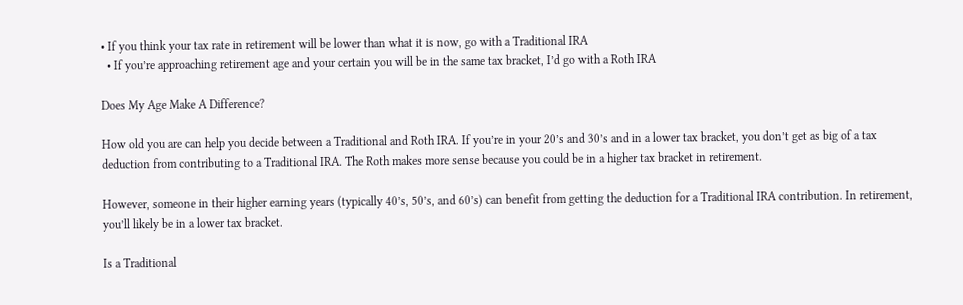• If you think your tax rate in retirement will be lower than what it is now, go with a Traditional IRA
  • If you’re approaching retirement age and your certain you will be in the same tax bracket, I’d go with a Roth IRA

Does My Age Make A Difference?

How old you are can help you decide between a Traditional and Roth IRA. If you’re in your 20’s and 30’s and in a lower tax bracket, you don’t get as big of a tax deduction from contributing to a Traditional IRA. The Roth makes more sense because you could be in a higher tax bracket in retirement.

However, someone in their higher earning years (typically 40’s, 50’s, and 60’s) can benefit from getting the deduction for a Traditional IRA contribution. In retirement, you’ll likely be in a lower tax bracket.

Is a Traditional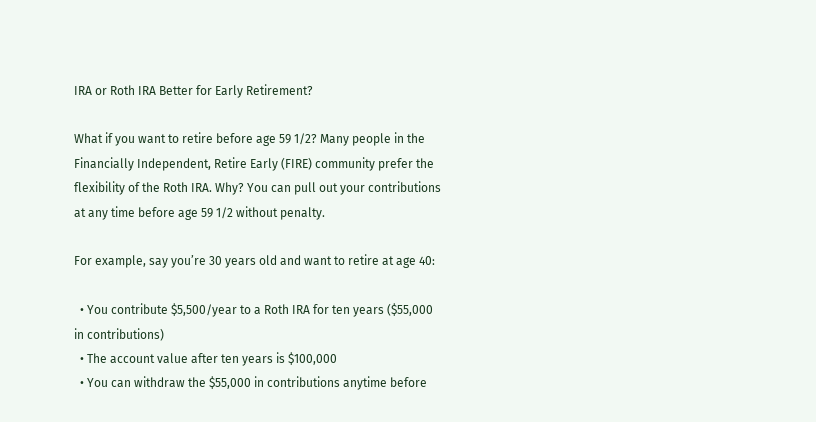IRA or Roth IRA Better for Early Retirement?

What if you want to retire before age 59 1/2? Many people in the Financially Independent, Retire Early (FIRE) community prefer the flexibility of the Roth IRA. Why? You can pull out your contributions at any time before age 59 1/2 without penalty.

For example, say you’re 30 years old and want to retire at age 40:

  • You contribute $5,500/year to a Roth IRA for ten years ($55,000 in contributions)
  • The account value after ten years is $100,000
  • You can withdraw the $55,000 in contributions anytime before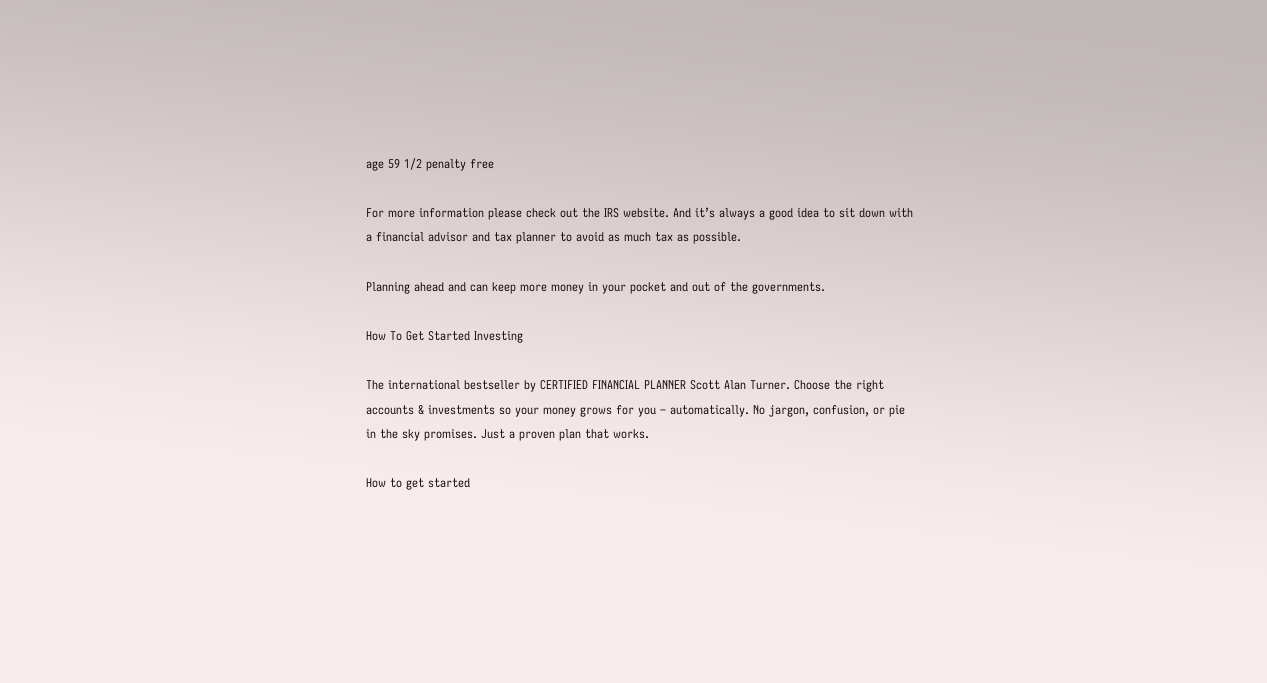age 59 1/2 penalty free

For more information please check out the IRS website. And it’s always a good idea to sit down with a financial advisor and tax planner to avoid as much tax as possible.

Planning ahead and can keep more money in your pocket and out of the governments.

How To Get Started Investing

The international bestseller by CERTIFIED FINANCIAL PLANNER Scott Alan Turner. Choose the right accounts & investments so your money grows for you – automatically. No jargon, confusion, or pie in the sky promises. Just a proven plan that works.

How to get started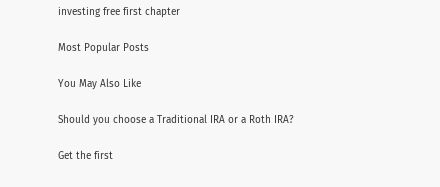investing free first chapter

Most Popular Posts

You May Also Like

Should you choose a Traditional IRA or a Roth IRA?

Get the first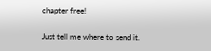chapter free!

Just tell me where to send it.